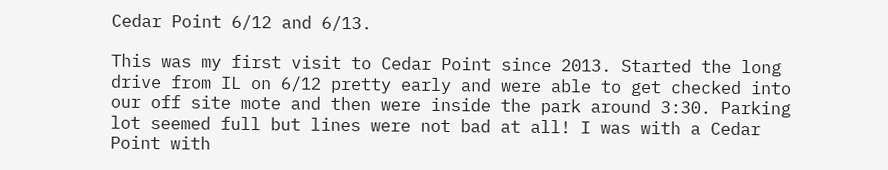Cedar Point 6/12 and 6/13.

This was my first visit to Cedar Point since 2013. Started the long drive from IL on 6/12 pretty early and were able to get checked into our off site mote and then were inside the park around 3:30. Parking lot seemed full but lines were not bad at all! I was with a Cedar Point with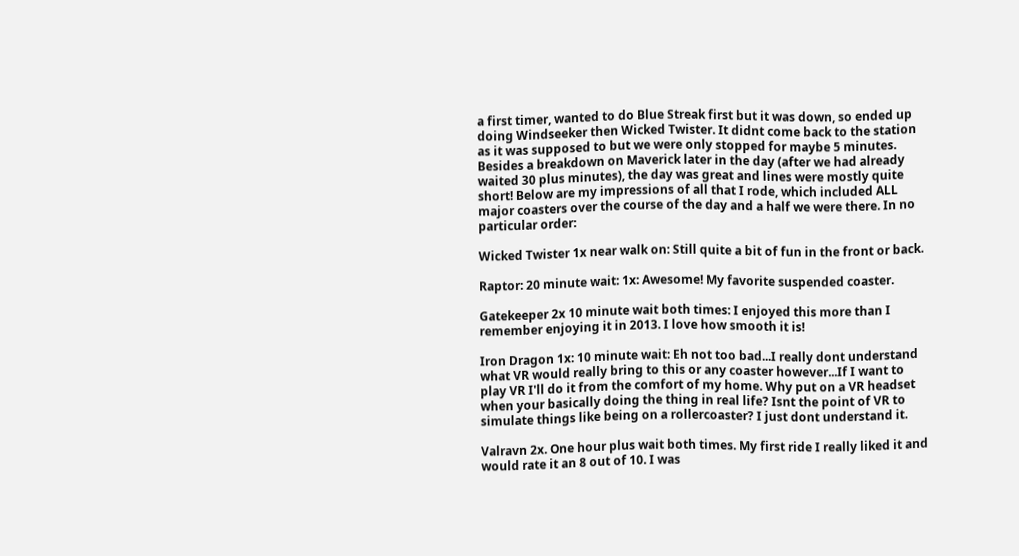a first timer, wanted to do Blue Streak first but it was down, so ended up doing Windseeker then Wicked Twister. It didnt come back to the station as it was supposed to but we were only stopped for maybe 5 minutes. Besides a breakdown on Maverick later in the day (after we had already waited 30 plus minutes), the day was great and lines were mostly quite short! Below are my impressions of all that I rode, which included ALL major coasters over the course of the day and a half we were there. In no particular order:

Wicked Twister 1x near walk on: Still quite a bit of fun in the front or back.

Raptor: 20 minute wait: 1x: Awesome! My favorite suspended coaster.

Gatekeeper 2x 10 minute wait both times: I enjoyed this more than I remember enjoying it in 2013. I love how smooth it is!

Iron Dragon 1x: 10 minute wait: Eh not too bad...I really dont understand what VR would really bring to this or any coaster however...If I want to play VR I'll do it from the comfort of my home. Why put on a VR headset when your basically doing the thing in real life? Isnt the point of VR to simulate things like being on a rollercoaster? I just dont understand it.

Valravn 2x. One hour plus wait both times. My first ride I really liked it and would rate it an 8 out of 10. I was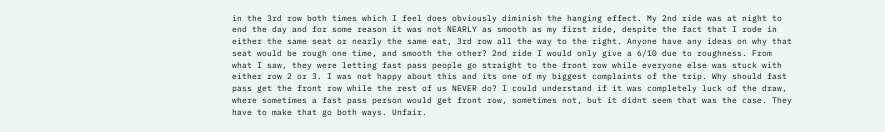in the 3rd row both times which I feel does obviously diminish the hanging effect. My 2nd ride was at night to end the day and for some reason it was not NEARLY as smooth as my first ride, despite the fact that I rode in either the same seat or nearly the same eat, 3rd row all the way to the right. Anyone have any ideas on why that seat would be rough one time, and smooth the other? 2nd ride I would only give a 6/10 due to roughness. From what I saw, they were letting fast pass people go straight to the front row while everyone else was stuck with either row 2 or 3. I was not happy about this and its one of my biggest complaints of the trip. Why should fast pass get the front row while the rest of us NEVER do? I could understand if it was completely luck of the draw, where sometimes a fast pass person would get front row, sometimes not, but it didnt seem that was the case. They have to make that go both ways. Unfair.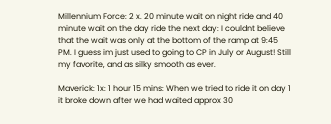Millennium Force: 2 x. 20 minute wait on night ride and 40 minute wait on the day ride the next day: I couldnt believe that the wait was only at the bottom of the ramp at 9:45 PM. I guess im just used to going to CP in July or August! Still my favorite, and as silky smooth as ever.

Maverick: 1x: 1 hour 15 mins: When we tried to ride it on day 1 it broke down after we had waited approx 30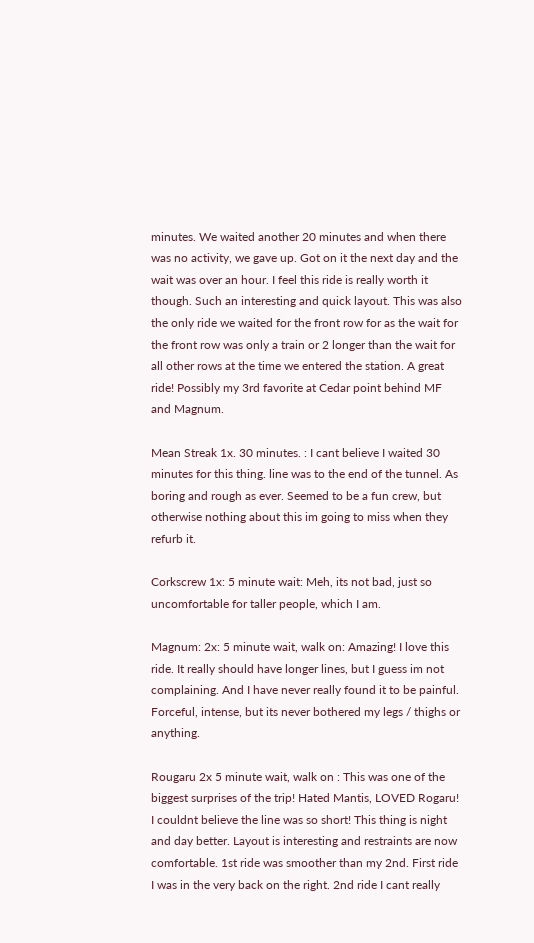minutes. We waited another 20 minutes and when there was no activity, we gave up. Got on it the next day and the wait was over an hour. I feel this ride is really worth it though. Such an interesting and quick layout. This was also the only ride we waited for the front row for as the wait for the front row was only a train or 2 longer than the wait for all other rows at the time we entered the station. A great ride! Possibly my 3rd favorite at Cedar point behind MF and Magnum.

Mean Streak 1x. 30 minutes. : I cant believe I waited 30 minutes for this thing. line was to the end of the tunnel. As boring and rough as ever. Seemed to be a fun crew, but otherwise nothing about this im going to miss when they refurb it.

Corkscrew 1x: 5 minute wait: Meh, its not bad, just so uncomfortable for taller people, which I am.

Magnum: 2x: 5 minute wait, walk on: Amazing! I love this ride. It really should have longer lines, but I guess im not complaining. And I have never really found it to be painful. Forceful, intense, but its never bothered my legs / thighs or anything.

Rougaru 2x 5 minute wait, walk on : This was one of the biggest surprises of the trip! Hated Mantis, LOVED Rogaru! I couldnt believe the line was so short! This thing is night and day better. Layout is interesting and restraints are now comfortable. 1st ride was smoother than my 2nd. First ride I was in the very back on the right. 2nd ride I cant really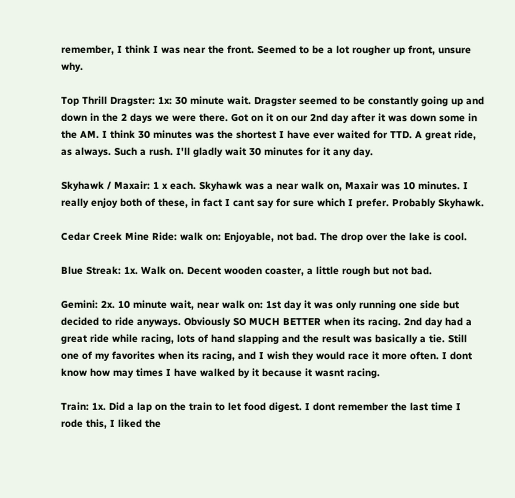remember, I think I was near the front. Seemed to be a lot rougher up front, unsure why.

Top Thrill Dragster: 1x: 30 minute wait. Dragster seemed to be constantly going up and down in the 2 days we were there. Got on it on our 2nd day after it was down some in the AM. I think 30 minutes was the shortest I have ever waited for TTD. A great ride, as always. Such a rush. I'll gladly wait 30 minutes for it any day.

Skyhawk / Maxair: 1 x each. Skyhawk was a near walk on, Maxair was 10 minutes. I really enjoy both of these, in fact I cant say for sure which I prefer. Probably Skyhawk.

Cedar Creek Mine Ride: walk on: Enjoyable, not bad. The drop over the lake is cool.

Blue Streak: 1x. Walk on. Decent wooden coaster, a little rough but not bad.

Gemini: 2x. 10 minute wait, near walk on: 1st day it was only running one side but decided to ride anyways. Obviously SO MUCH BETTER when its racing. 2nd day had a great ride while racing, lots of hand slapping and the result was basically a tie. Still one of my favorites when its racing, and I wish they would race it more often. I dont know how may times I have walked by it because it wasnt racing.

Train: 1x. Did a lap on the train to let food digest. I dont remember the last time I rode this, I liked the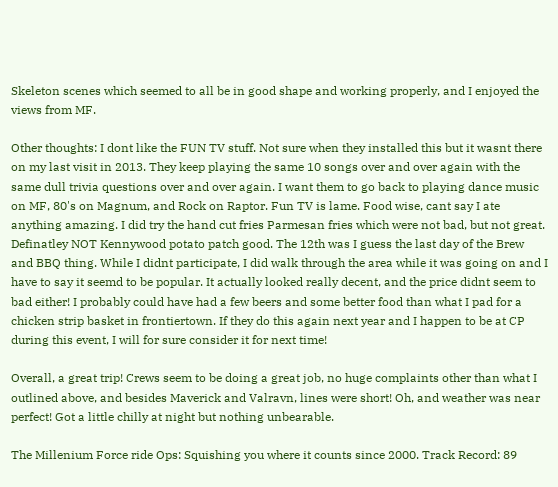Skeleton scenes which seemed to all be in good shape and working properly, and I enjoyed the views from MF.

Other thoughts: I dont like the FUN TV stuff. Not sure when they installed this but it wasnt there on my last visit in 2013. They keep playing the same 10 songs over and over again with the same dull trivia questions over and over again. I want them to go back to playing dance music on MF, 80's on Magnum, and Rock on Raptor. Fun TV is lame. Food wise, cant say I ate anything amazing. I did try the hand cut fries Parmesan fries which were not bad, but not great. Definatley NOT Kennywood potato patch good. The 12th was I guess the last day of the Brew and BBQ thing. While I didnt participate, I did walk through the area while it was going on and I have to say it seemd to be popular. It actually looked really decent, and the price didnt seem to bad either! I probably could have had a few beers and some better food than what I pad for a chicken strip basket in frontiertown. If they do this again next year and I happen to be at CP during this event, I will for sure consider it for next time!

Overall, a great trip! Crews seem to be doing a great job, no huge complaints other than what I outlined above, and besides Maverick and Valravn, lines were short! Oh, and weather was near perfect! Got a little chilly at night but nothing unbearable.

The Millenium Force ride Ops: Squishing you where it counts since 2000. Track Record: 89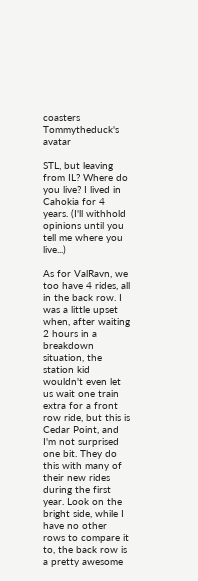coasters
Tommytheduck's avatar

STL, but leaving from IL? Where do you live? I lived in Cahokia for 4 years. (I'll withhold opinions until you tell me where you live...)

As for ValRavn, we too have 4 rides, all in the back row. I was a little upset when, after waiting 2 hours in a breakdown situation, the station kid wouldn't even let us wait one train extra for a front row ride, but this is Cedar Point, and I'm not surprised one bit. They do this with many of their new rides during the first year. Look on the bright side, while I have no other rows to compare it to, the back row is a pretty awesome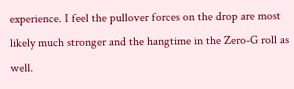experience. I feel the pullover forces on the drop are most likely much stronger and the hangtime in the Zero-G roll as well.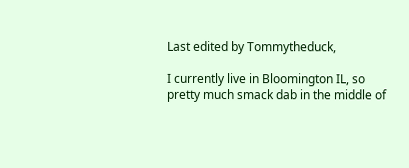Last edited by Tommytheduck,

I currently live in Bloomington IL, so pretty much smack dab in the middle of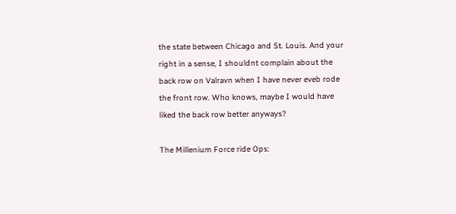the state between Chicago and St. Louis. And your right in a sense, I shouldnt complain about the back row on Valravn when I have never eveb rode the front row. Who knows, maybe I would have liked the back row better anyways?

The Millenium Force ride Ops: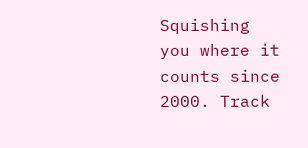Squishing you where it counts since 2000. Track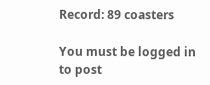Record: 89 coasters

You must be logged in to post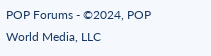POP Forums - ©2024, POP World Media, LLC